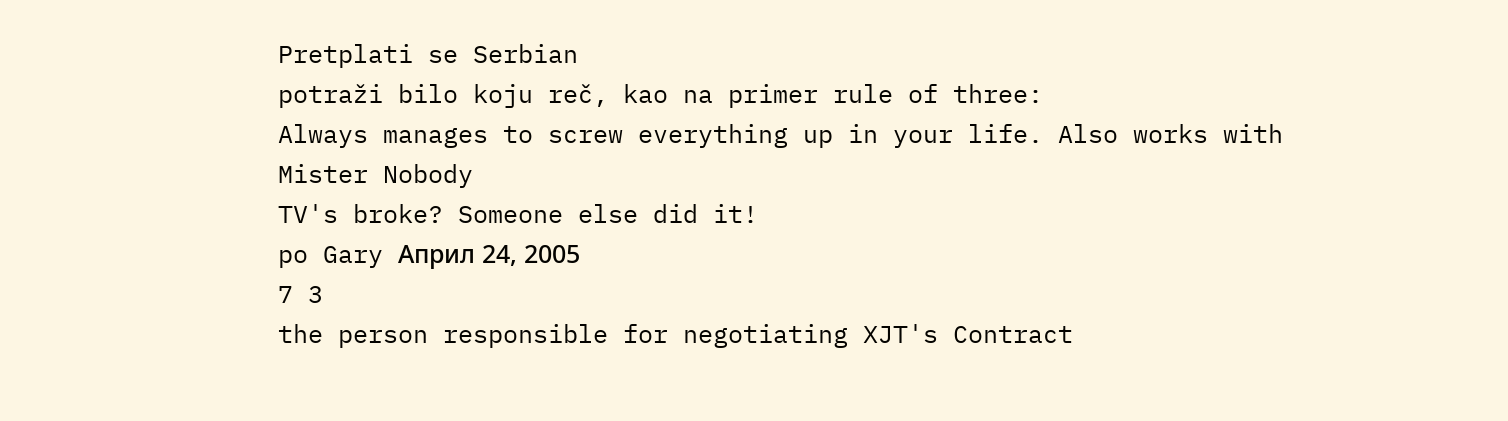Pretplati se Serbian
potraži bilo koju reč, kao na primer rule of three:
Always manages to screw everything up in your life. Also works with Mister Nobody
TV's broke? Someone else did it!
po Gary Април 24, 2005
7 3
the person responsible for negotiating XJT's Contract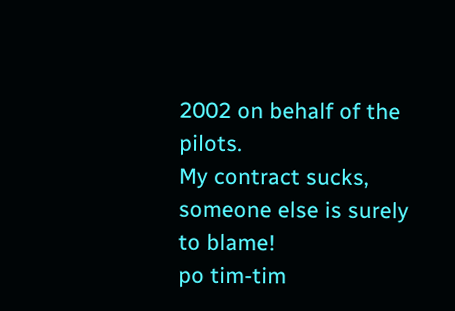2002 on behalf of the pilots.
My contract sucks, someone else is surely to blame!
po tim-tim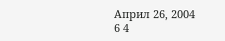Април 26, 2004
6 4